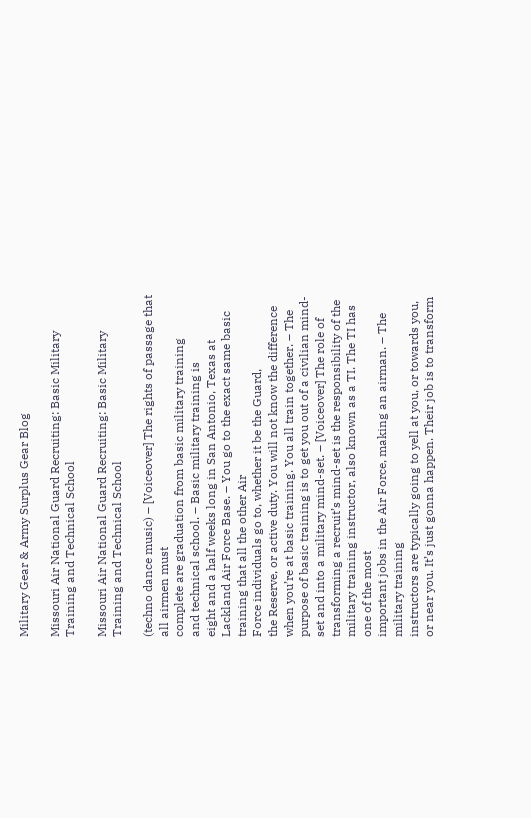Military Gear & Army Surplus Gear Blog

Missouri Air National Guard Recruiting: Basic Military Training and Technical School

Missouri Air National Guard Recruiting: Basic Military Training and Technical School

(techno dance music) – [Voiceover] The rights of passage that all airmen must
complete are graduation from basic military training
and technical school. – Basic military training is
eight and a half weeks long in San Antonio, Texas at
Lackland Air Force Base. – You go to the exact same basic training that all the other Air
Force individuals go to, whether it be the Guard,
the Reserve, or active duty. You will not know the difference when you’re at basic training. You all train together. – The purpose of basic training is to get you out of a civilian mind-set and into a military mind-set. – [Voiceover] The role of
transforming a recruit’s mind-set is the responsibility of the
military training instructor, also known as a TI. The TI has one of the most
important jobs in the Air Force, making an airman. – The military training
instructors are typically going to yell at you, or towards you, or near you. It’s just gonna happen. Their job is to transform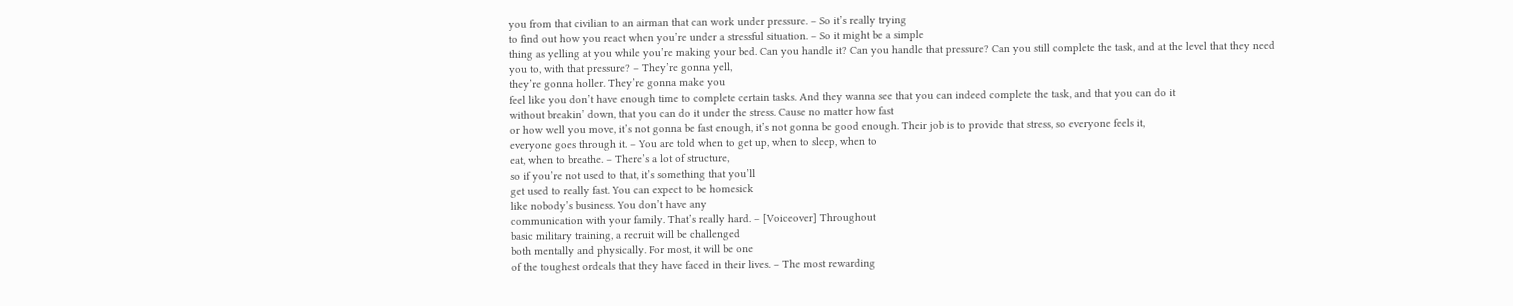you from that civilian to an airman that can work under pressure. – So it’s really trying
to find out how you react when you’re under a stressful situation. – So it might be a simple
thing as yelling at you while you’re making your bed. Can you handle it? Can you handle that pressure? Can you still complete the task, and at the level that they need you to, with that pressure? – They’re gonna yell,
they’re gonna holler. They’re gonna make you
feel like you don’t have enough time to complete certain tasks. And they wanna see that you can indeed complete the task, and that you can do it
without breakin’ down, that you can do it under the stress. Cause no matter how fast
or how well you move, it’s not gonna be fast enough, it’s not gonna be good enough. Their job is to provide that stress, so everyone feels it,
everyone goes through it. – You are told when to get up, when to sleep, when to
eat, when to breathe. – There’s a lot of structure,
so if you’re not used to that, it’s something that you’ll
get used to really fast. You can expect to be homesick
like nobody’s business. You don’t have any
communication with your family. That’s really hard. – [Voiceover] Throughout
basic military training, a recruit will be challenged
both mentally and physically. For most, it will be one
of the toughest ordeals that they have faced in their lives. – The most rewarding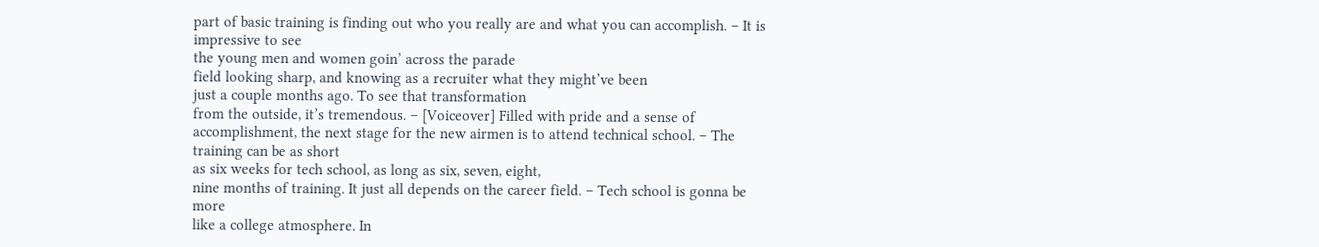part of basic training is finding out who you really are and what you can accomplish. – It is impressive to see
the young men and women goin’ across the parade
field looking sharp, and knowing as a recruiter what they might’ve been
just a couple months ago. To see that transformation
from the outside, it’s tremendous. – [Voiceover] Filled with pride and a sense of accomplishment, the next stage for the new airmen is to attend technical school. – The training can be as short
as six weeks for tech school, as long as six, seven, eight,
nine months of training. It just all depends on the career field. – Tech school is gonna be more
like a college atmosphere. In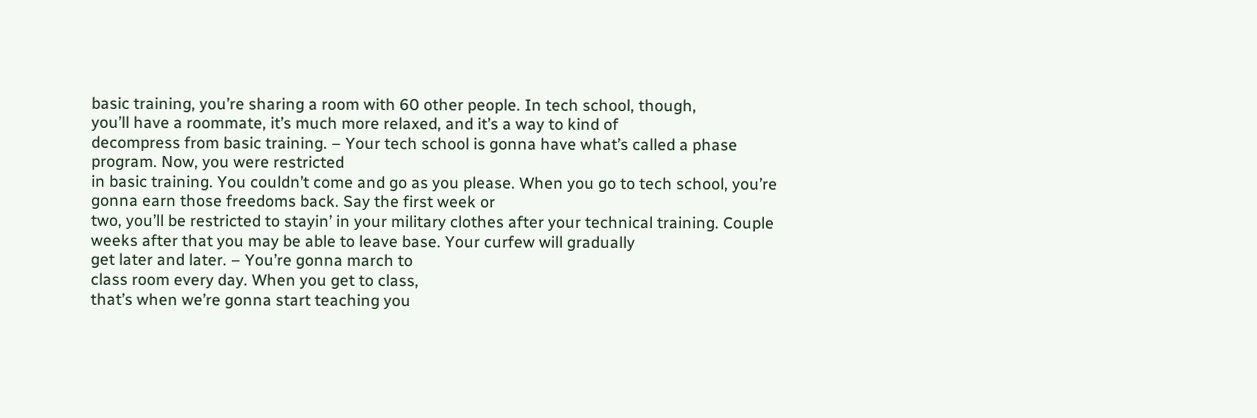basic training, you’re sharing a room with 60 other people. In tech school, though,
you’ll have a roommate, it’s much more relaxed, and it’s a way to kind of
decompress from basic training. – Your tech school is gonna have what’s called a phase program. Now, you were restricted
in basic training. You couldn’t come and go as you please. When you go to tech school, you’re gonna earn those freedoms back. Say the first week or
two, you’ll be restricted to stayin’ in your military clothes after your technical training. Couple weeks after that you may be able to leave base. Your curfew will gradually
get later and later. – You’re gonna march to
class room every day. When you get to class,
that’s when we’re gonna start teaching you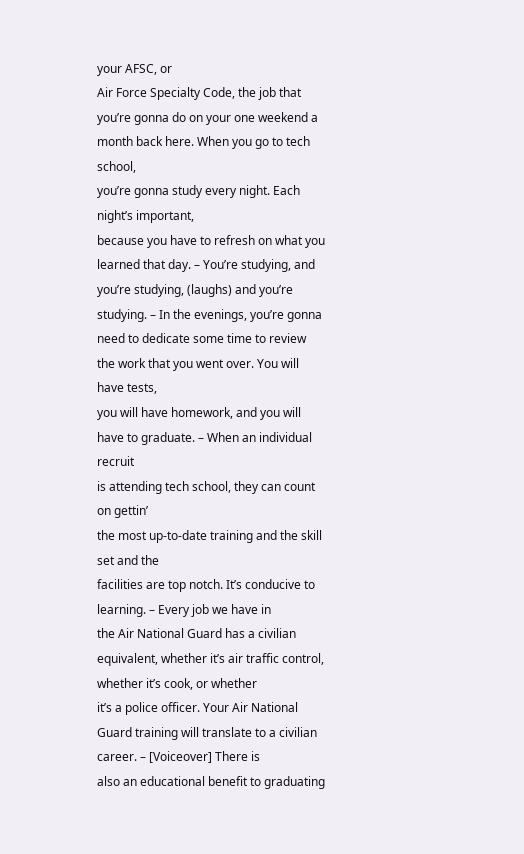your AFSC, or
Air Force Specialty Code, the job that you’re gonna do on your one weekend a month back here. When you go to tech school,
you’re gonna study every night. Each night’s important,
because you have to refresh on what you learned that day. – You’re studying, and you’re studying, (laughs) and you’re studying. – In the evenings, you’re gonna
need to dedicate some time to review the work that you went over. You will have tests,
you will have homework, and you will have to graduate. – When an individual recruit
is attending tech school, they can count on gettin’
the most up-to-date training and the skill set and the
facilities are top notch. It’s conducive to learning. – Every job we have in
the Air National Guard has a civilian equivalent, whether it’s air traffic control, whether it’s cook, or whether
it’s a police officer. Your Air National Guard training will translate to a civilian career. – [Voiceover] There is
also an educational benefit to graduating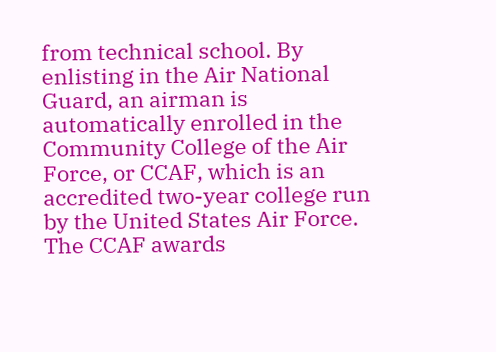from technical school. By enlisting in the Air National Guard, an airman is automatically enrolled in the Community College of the Air Force, or CCAF, which is an
accredited two-year college run by the United States Air Force. The CCAF awards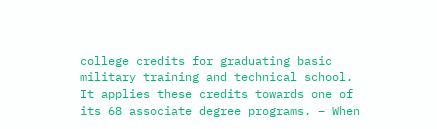college credits for graduating basic military training and technical school. It applies these credits towards one of its 68 associate degree programs. – When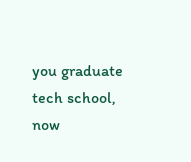you graduate tech school, now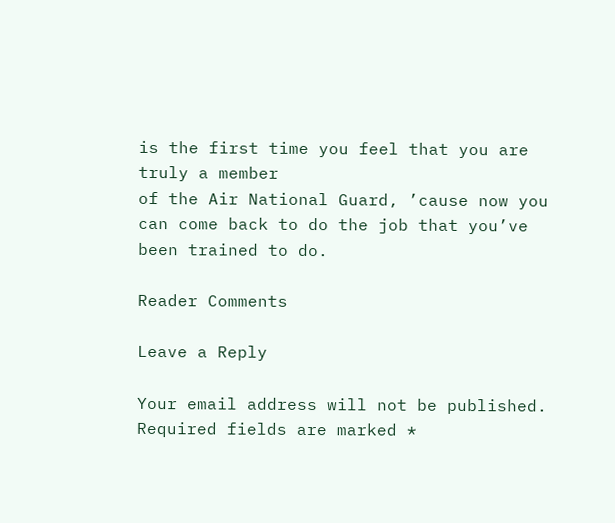is the first time you feel that you are truly a member
of the Air National Guard, ’cause now you can come back to do the job that you’ve been trained to do.

Reader Comments

Leave a Reply

Your email address will not be published. Required fields are marked *